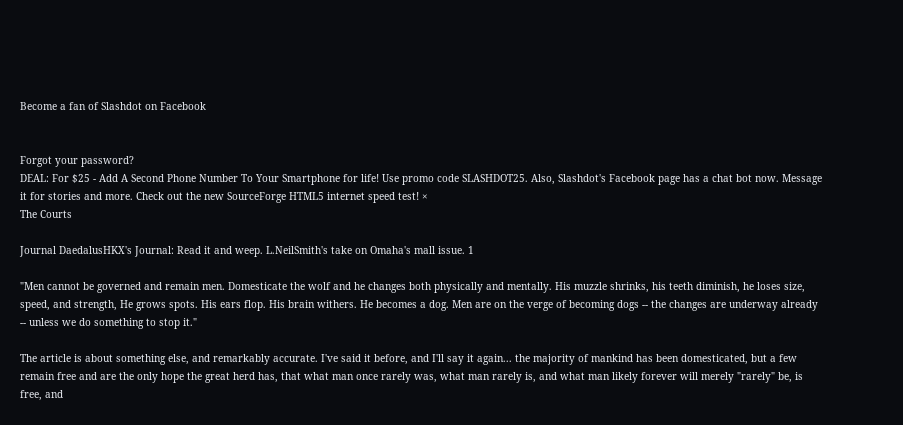Become a fan of Slashdot on Facebook


Forgot your password?
DEAL: For $25 - Add A Second Phone Number To Your Smartphone for life! Use promo code SLASHDOT25. Also, Slashdot's Facebook page has a chat bot now. Message it for stories and more. Check out the new SourceForge HTML5 internet speed test! ×
The Courts

Journal DaedalusHKX's Journal: Read it and weep. L.NeilSmith's take on Omaha's mall issue. 1

"Men cannot be governed and remain men. Domesticate the wolf and he changes both physically and mentally. His muzzle shrinks, his teeth diminish, he loses size, speed, and strength, He grows spots. His ears flop. His brain withers. He becomes a dog. Men are on the verge of becoming dogs -- the changes are underway already -- unless we do something to stop it."

The article is about something else, and remarkably accurate. I've said it before, and I'll say it again... the majority of mankind has been domesticated, but a few remain free and are the only hope the great herd has, that what man once rarely was, what man rarely is, and what man likely forever will merely "rarely" be, is free, and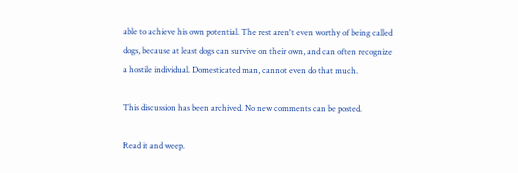able to achieve his own potential. The rest aren't even worthy of being called dogs, because at least dogs can survive on their own, and can often recognize a hostile individual. Domesticated man, cannot even do that much.

This discussion has been archived. No new comments can be posted.

Read it and weep.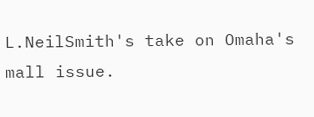L.NeilSmith's take on Omaha's mall issue.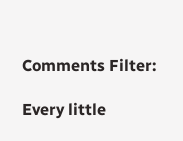Comments Filter:

Every little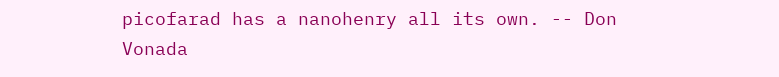picofarad has a nanohenry all its own. -- Don Vonada